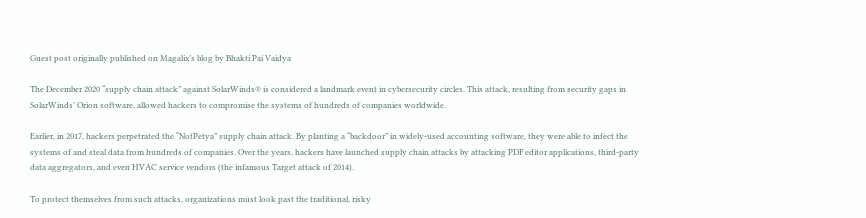Guest post originally published on Magalix’s blog by Bhakti Pai Vaidya

The December 2020 “supply chain attack” against SolarWinds® is considered a landmark event in cybersecurity circles. This attack, resulting from security gaps in SolarWinds’ Orion software, allowed hackers to compromise the systems of hundreds of companies worldwide.

Earlier, in 2017, hackers perpetrated the “NotPetya” supply chain attack. By planting a “backdoor” in widely-used accounting software, they were able to infect the systems of and steal data from hundreds of companies. Over the years, hackers have launched supply chain attacks by attacking PDF editor applications, third-party data aggregators, and even HVAC service vendors (the infamous Target attack of 2014).

To protect themselves from such attacks, organizations must look past the traditional, risky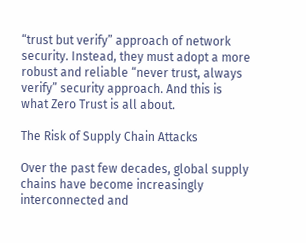“trust but verify” approach of network security. Instead, they must adopt a more robust and reliable “never trust, always verify” security approach. And this is what Zero Trust is all about.

The Risk of Supply Chain Attacks

Over the past few decades, global supply chains have become increasingly interconnected and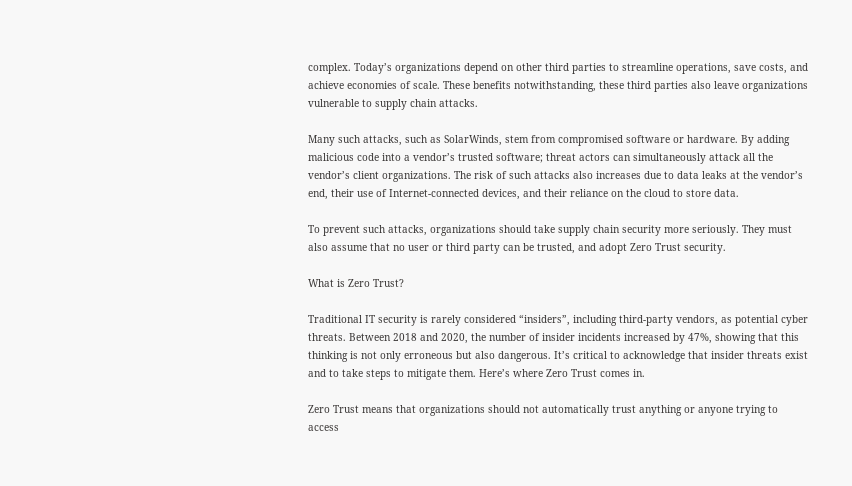complex. Today’s organizations depend on other third parties to streamline operations, save costs, and achieve economies of scale. These benefits notwithstanding, these third parties also leave organizations vulnerable to supply chain attacks.

Many such attacks, such as SolarWinds, stem from compromised software or hardware. By adding malicious code into a vendor’s trusted software; threat actors can simultaneously attack all the vendor’s client organizations. The risk of such attacks also increases due to data leaks at the vendor’s end, their use of Internet-connected devices, and their reliance on the cloud to store data.

To prevent such attacks, organizations should take supply chain security more seriously. They must also assume that no user or third party can be trusted, and adopt Zero Trust security.

What is Zero Trust?

Traditional IT security is rarely considered “insiders”, including third-party vendors, as potential cyber threats. Between 2018 and 2020, the number of insider incidents increased by 47%, showing that this thinking is not only erroneous but also dangerous. It’s critical to acknowledge that insider threats exist and to take steps to mitigate them. Here’s where Zero Trust comes in.

Zero Trust means that organizations should not automatically trust anything or anyone trying to access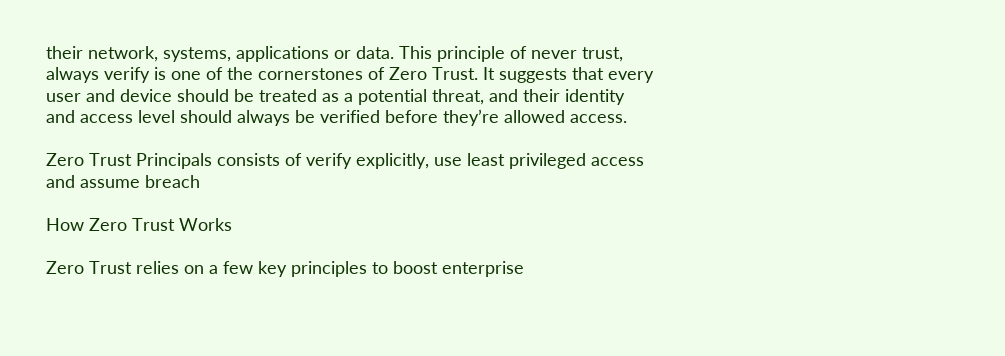their network, systems, applications or data. This principle of never trust, always verify is one of the cornerstones of Zero Trust. It suggests that every user and device should be treated as a potential threat, and their identity and access level should always be verified before they’re allowed access.

Zero Trust Principals consists of verify explicitly, use least privileged access and assume breach

How Zero Trust Works

Zero Trust relies on a few key principles to boost enterprise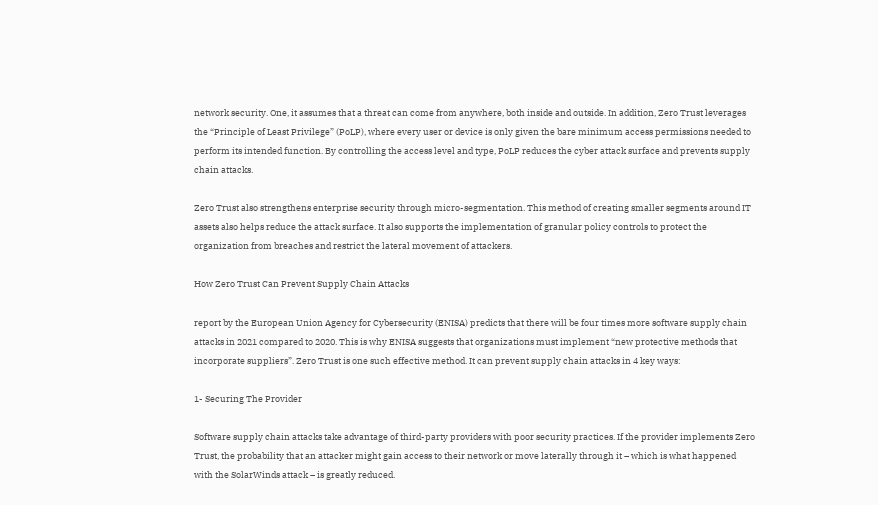network security. One, it assumes that a threat can come from anywhere, both inside and outside. In addition, Zero Trust leverages the “Principle of Least Privilege” (PoLP), where every user or device is only given the bare minimum access permissions needed to perform its intended function. By controlling the access level and type, PoLP reduces the cyber attack surface and prevents supply chain attacks.

Zero Trust also strengthens enterprise security through micro-segmentation. This method of creating smaller segments around IT assets also helps reduce the attack surface. It also supports the implementation of granular policy controls to protect the organization from breaches and restrict the lateral movement of attackers.

How Zero Trust Can Prevent Supply Chain Attacks

report by the European Union Agency for Cybersecurity (ENISA) predicts that there will be four times more software supply chain attacks in 2021 compared to 2020. This is why ENISA suggests that organizations must implement “new protective methods that incorporate suppliers”. Zero Trust is one such effective method. It can prevent supply chain attacks in 4 key ways:

1- Securing The Provider

Software supply chain attacks take advantage of third-party providers with poor security practices. If the provider implements Zero Trust, the probability that an attacker might gain access to their network or move laterally through it – which is what happened with the SolarWinds attack – is greatly reduced.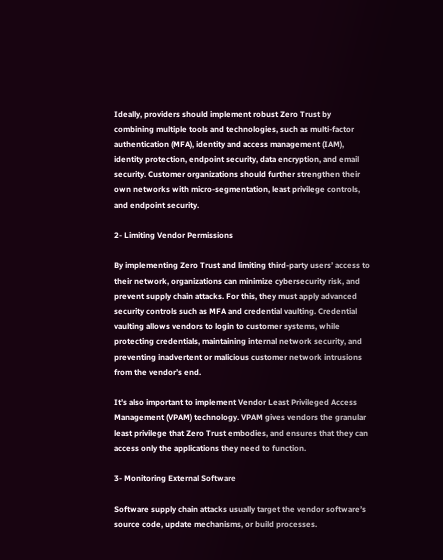Ideally, providers should implement robust Zero Trust by combining multiple tools and technologies, such as multi-factor authentication (MFA), identity and access management (IAM), identity protection, endpoint security, data encryption, and email security. Customer organizations should further strengthen their own networks with micro-segmentation, least privilege controls, and endpoint security.

2- Limiting Vendor Permissions

By implementing Zero Trust and limiting third-party users’ access to their network, organizations can minimize cybersecurity risk, and prevent supply chain attacks. For this, they must apply advanced security controls such as MFA and credential vaulting. Credential vaulting allows vendors to login to customer systems, while protecting credentials, maintaining internal network security, and preventing inadvertent or malicious customer network intrusions from the vendor’s end.

It’s also important to implement Vendor Least Privileged Access Management (VPAM) technology. VPAM gives vendors the granular least privilege that Zero Trust embodies, and ensures that they can access only the applications they need to function.

3- Monitoring External Software

Software supply chain attacks usually target the vendor software’s source code, update mechanisms, or build processes.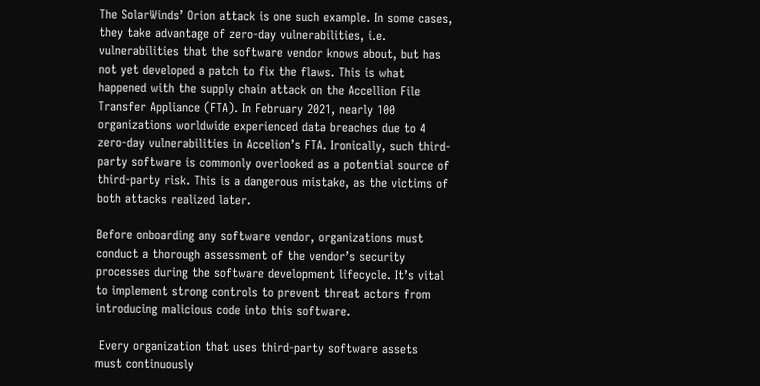The SolarWinds’ Orion attack is one such example. In some cases, they take advantage of zero-day vulnerabilities, i.e. vulnerabilities that the software vendor knows about, but has not yet developed a patch to fix the flaws. This is what happened with the supply chain attack on the Accellion File Transfer Appliance (FTA). In February 2021, nearly 100 organizations worldwide experienced data breaches due to 4 zero-day vulnerabilities in Accelion’s FTA. Ironically, such third-party software is commonly overlooked as a potential source of third-party risk. This is a dangerous mistake, as the victims of both attacks realized later.

Before onboarding any software vendor, organizations must conduct a thorough assessment of the vendor’s security processes during the software development lifecycle. It’s vital to implement strong controls to prevent threat actors from introducing malicious code into this software.

 Every organization that uses third-party software assets must continuously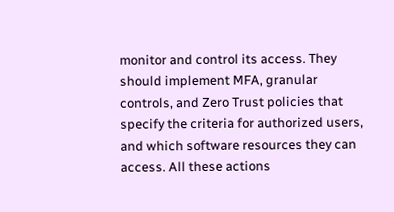monitor and control its access. They should implement MFA, granular controls, and Zero Trust policies that specify the criteria for authorized users, and which software resources they can access. All these actions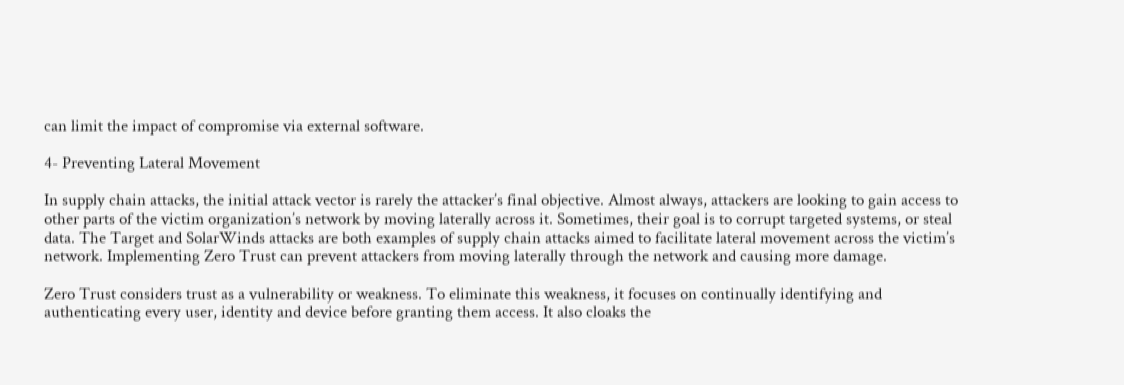can limit the impact of compromise via external software.

4- Preventing Lateral Movement

In supply chain attacks, the initial attack vector is rarely the attacker’s final objective. Almost always, attackers are looking to gain access to other parts of the victim organization’s network by moving laterally across it. Sometimes, their goal is to corrupt targeted systems, or steal data. The Target and SolarWinds attacks are both examples of supply chain attacks aimed to facilitate lateral movement across the victim’s network. Implementing Zero Trust can prevent attackers from moving laterally through the network and causing more damage.

Zero Trust considers trust as a vulnerability or weakness. To eliminate this weakness, it focuses on continually identifying and authenticating every user, identity and device before granting them access. It also cloaks the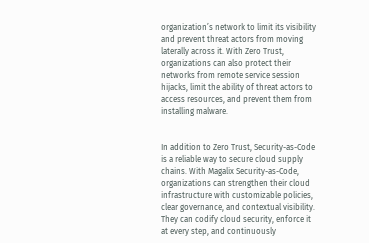organization’s network to limit its visibility and prevent threat actors from moving laterally across it. With Zero Trust, organizations can also protect their networks from remote service session hijacks, limit the ability of threat actors to access resources, and prevent them from installing malware.


In addition to Zero Trust, Security-as-Code is a reliable way to secure cloud supply chains. With Magalix Security-as-Code, organizations can strengthen their cloud infrastructure with customizable policies, clear governance, and contextual visibility. They can codify cloud security, enforce it at every step, and continuously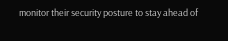monitor their security posture to stay ahead of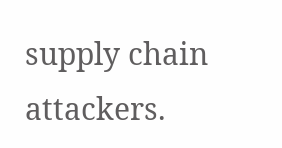supply chain attackers.